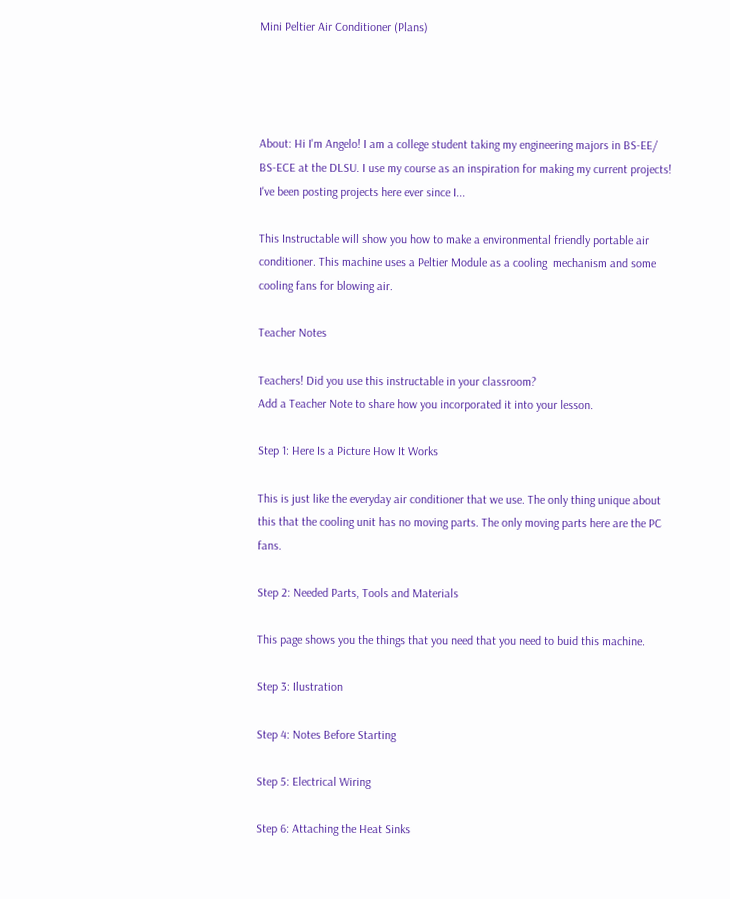Mini Peltier Air Conditioner (Plans)




About: Hi I'm Angelo! I am a college student taking my engineering majors in BS-EE/ BS-ECE at the DLSU. I use my course as an inspiration for making my current projects! I've been posting projects here ever since I...

This Instructable will show you how to make a environmental friendly portable air conditioner. This machine uses a Peltier Module as a cooling  mechanism and some cooling fans for blowing air.

Teacher Notes

Teachers! Did you use this instructable in your classroom?
Add a Teacher Note to share how you incorporated it into your lesson.

Step 1: Here Is a Picture How It Works

This is just like the everyday air conditioner that we use. The only thing unique about this that the cooling unit has no moving parts. The only moving parts here are the PC fans.

Step 2: Needed Parts, Tools and Materials

This page shows you the things that you need that you need to buid this machine.

Step 3: Ilustration

Step 4: Notes Before Starting

Step 5: Electrical Wiring

Step 6: Attaching the Heat Sinks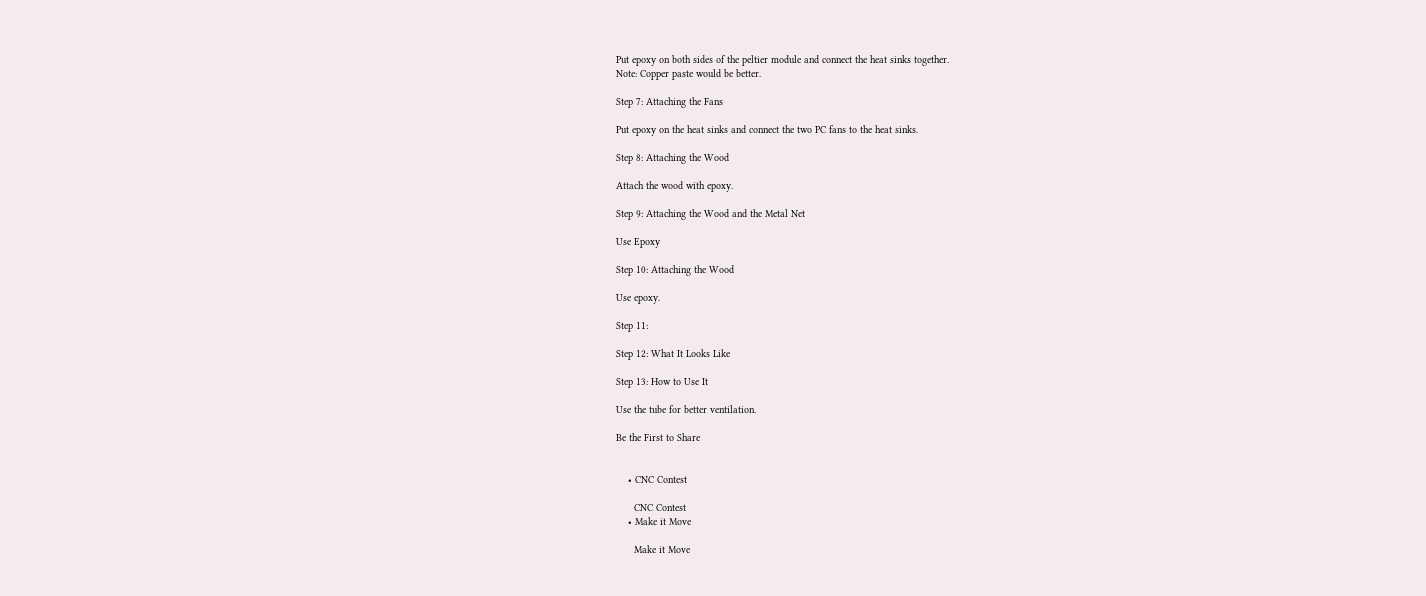Put epoxy on both sides of the peltier module and connect the heat sinks together.
Note: Copper paste would be better.

Step 7: Attaching the Fans

Put epoxy on the heat sinks and connect the two PC fans to the heat sinks.

Step 8: Attaching the Wood

Attach the wood with epoxy.

Step 9: Attaching the Wood and the Metal Net

Use Epoxy

Step 10: Attaching the Wood

Use epoxy.

Step 11:

Step 12: What It Looks Like

Step 13: How to Use It

Use the tube for better ventilation.

Be the First to Share


    • CNC Contest

      CNC Contest
    • Make it Move

      Make it Move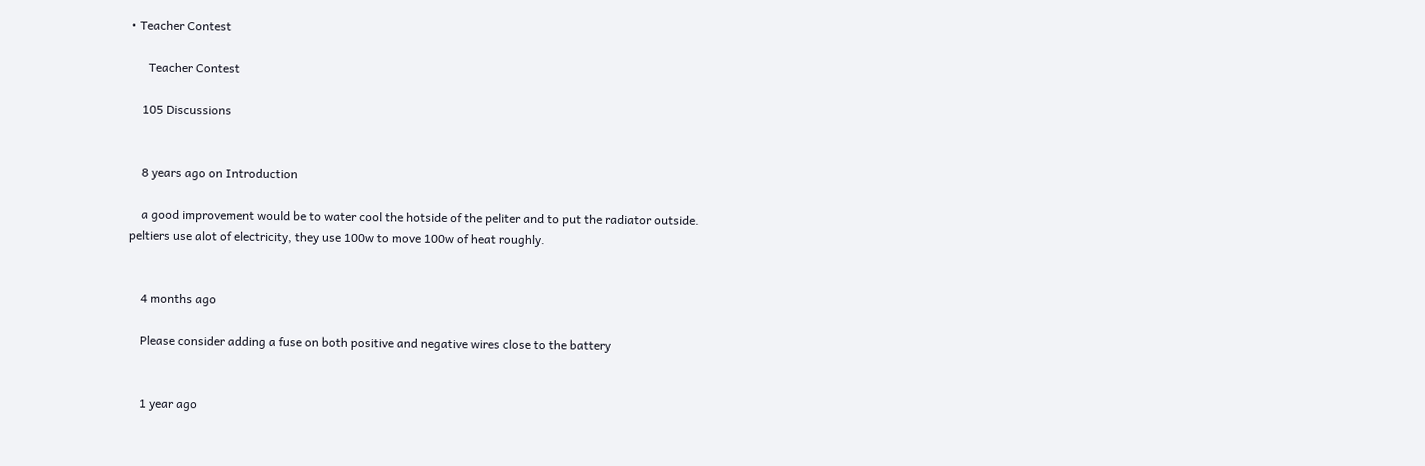• Teacher Contest

      Teacher Contest

    105 Discussions


    8 years ago on Introduction

    a good improvement would be to water cool the hotside of the peliter and to put the radiator outside. peltiers use alot of electricity, they use 100w to move 100w of heat roughly.


    4 months ago

    Please consider adding a fuse on both positive and negative wires close to the battery


    1 year ago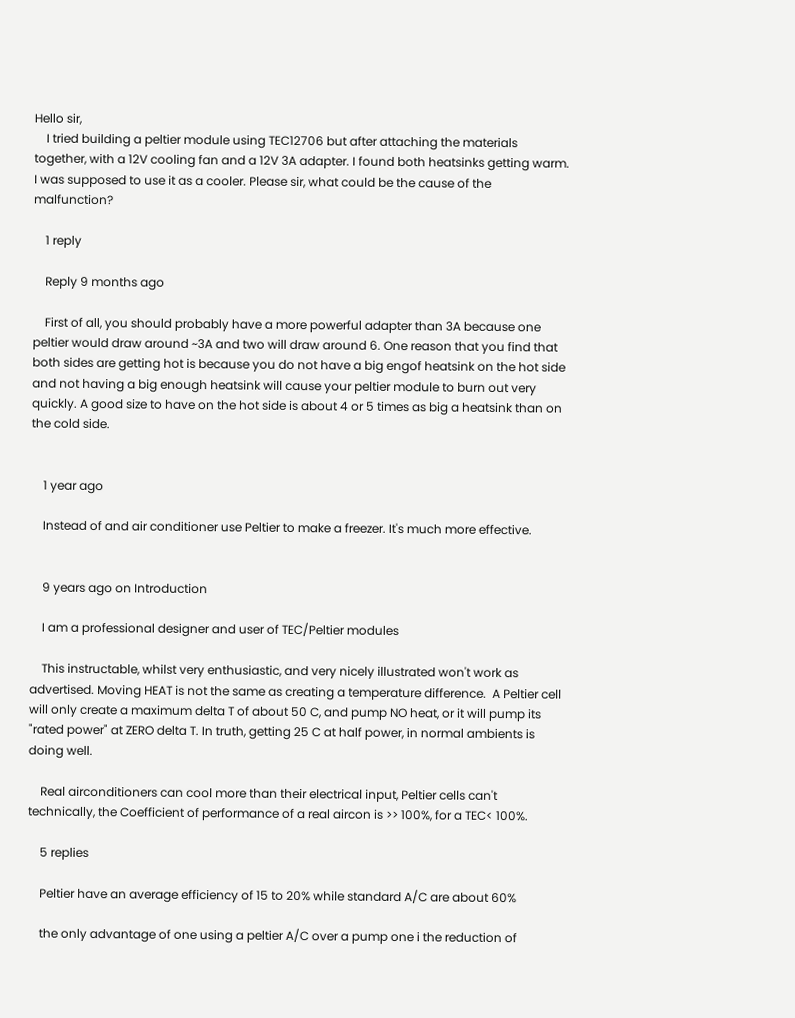Hello sir,
    I tried building a peltier module using TEC12706 but after attaching the materials together, with a 12V cooling fan and a 12V 3A adapter. I found both heatsinks getting warm. I was supposed to use it as a cooler. Please sir, what could be the cause of the malfunction?

    1 reply

    Reply 9 months ago

    First of all, you should probably have a more powerful adapter than 3A because one peltier would draw around ~3A and two will draw around 6. One reason that you find that both sides are getting hot is because you do not have a big engof heatsink on the hot side and not having a big enough heatsink will cause your peltier module to burn out very quickly. A good size to have on the hot side is about 4 or 5 times as big a heatsink than on the cold side.


    1 year ago

    Instead of and air conditioner use Peltier to make a freezer. It's much more effective.


    9 years ago on Introduction

    I am a professional designer and user of TEC/Peltier modules

    This instructable, whilst very enthusiastic, and very nicely illustrated won't work as advertised. Moving HEAT is not the same as creating a temperature difference.  A Peltier cell will only create a maximum delta T of about 50 C, and pump NO heat, or it will pump its "rated power" at ZERO delta T. In truth, getting 25 C at half power, in normal ambients is doing well.

    Real airconditioners can cool more than their electrical input, Peltier cells can't technically, the Coefficient of performance of a real aircon is >> 100%, for a TEC< 100%.

    5 replies

    Peltier have an average efficiency of 15 to 20% while standard A/C are about 60%

    the only advantage of one using a peltier A/C over a pump one i the reduction of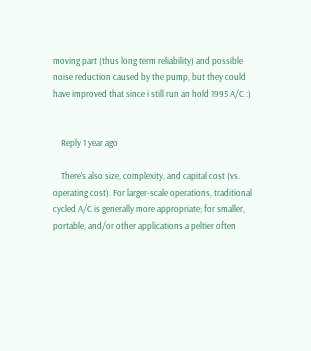moving part (thus long term reliability) and possible noise reduction caused by the pump, but they could have improved that since i still run an hold 1995 A/C :)


    Reply 1 year ago

    There's also size, complexity, and capital cost (vs. operating cost). For larger-scale operations, traditional cycled A/C is generally more appropriate; for smaller, portable, and/or other applications a peltier often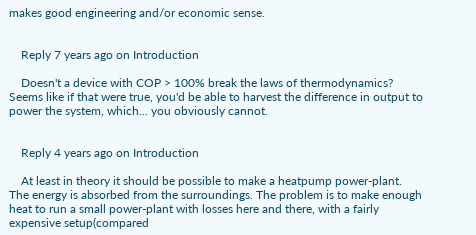makes good engineering and/or economic sense.


    Reply 7 years ago on Introduction

    Doesn't a device with COP > 100% break the laws of thermodynamics? Seems like if that were true, you'd be able to harvest the difference in output to power the system, which... you obviously cannot.


    Reply 4 years ago on Introduction

    At least in theory it should be possible to make a heatpump power-plant. The energy is absorbed from the surroundings. The problem is to make enough heat to run a small power-plant with losses here and there, with a fairly expensive setup(compared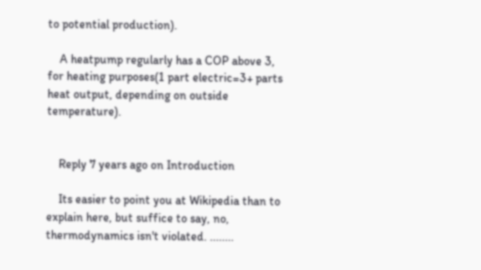to potential production).

    A heatpump regularly has a COP above 3, for heating purposes(1 part electric=3+ parts heat output, depending on outside temperature).


    Reply 7 years ago on Introduction

    Its easier to point you at Wikipedia than to explain here, but suffice to say, no, thermodynamics isn't violated. ........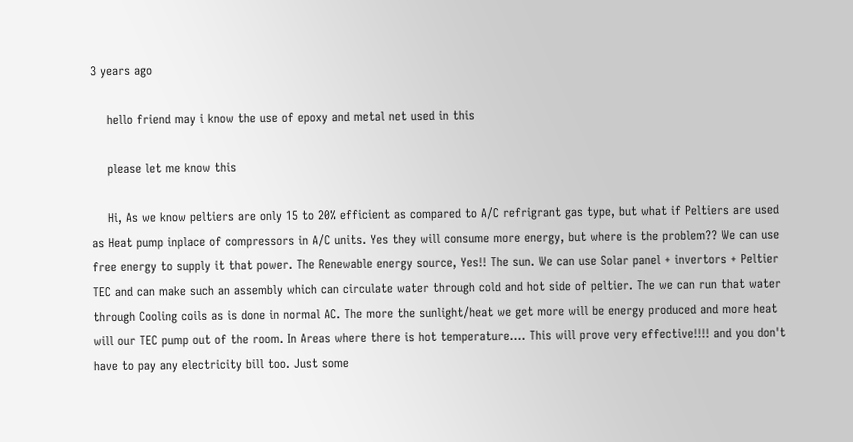3 years ago

    hello friend may i know the use of epoxy and metal net used in this

    please let me know this

    Hi, As we know peltiers are only 15 to 20% efficient as compared to A/C refrigrant gas type, but what if Peltiers are used as Heat pump inplace of compressors in A/C units. Yes they will consume more energy, but where is the problem?? We can use free energy to supply it that power. The Renewable energy source, Yes!! The sun. We can use Solar panel + invertors + Peltier TEC and can make such an assembly which can circulate water through cold and hot side of peltier. The we can run that water through Cooling coils as is done in normal AC. The more the sunlight/heat we get more will be energy produced and more heat will our TEC pump out of the room. In Areas where there is hot temperature.... This will prove very effective!!!! and you don't have to pay any electricity bill too. Just some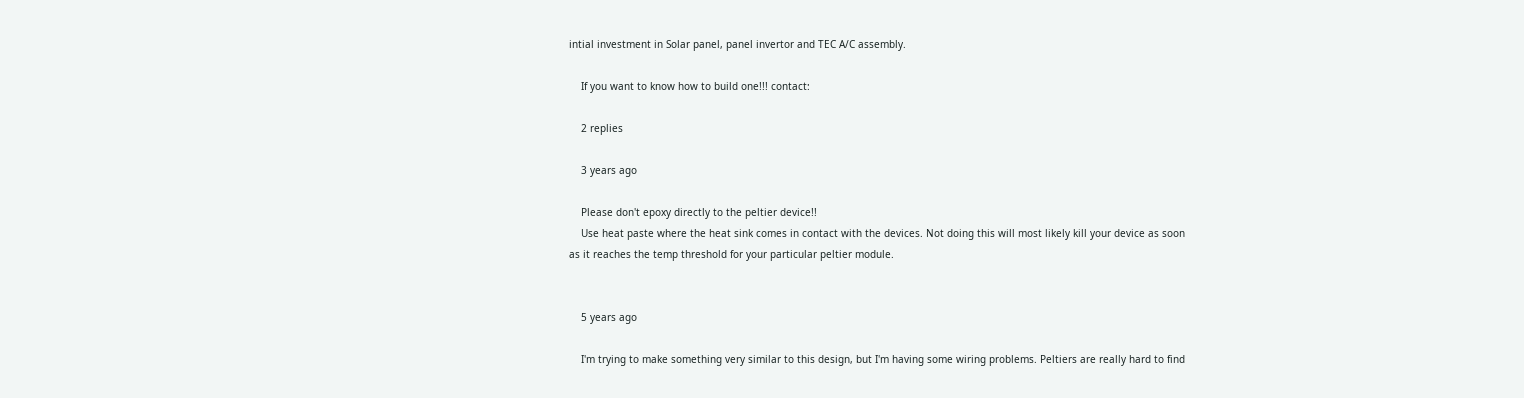intial investment in Solar panel, panel invertor and TEC A/C assembly.

    If you want to know how to build one!!! contact:

    2 replies

    3 years ago

    Please don't epoxy directly to the peltier device!!
    Use heat paste where the heat sink comes in contact with the devices. Not doing this will most likely kill your device as soon as it reaches the temp threshold for your particular peltier module.


    5 years ago

    I'm trying to make something very similar to this design, but I'm having some wiring problems. Peltiers are really hard to find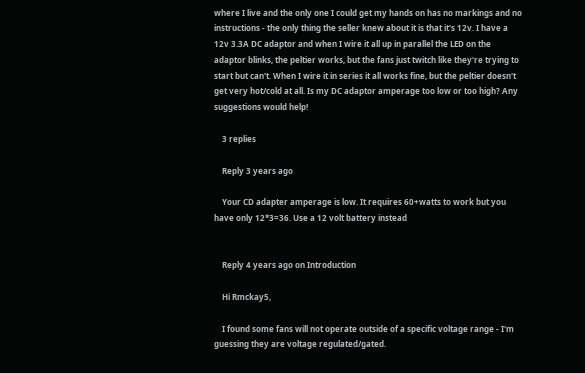where I live and the only one I could get my hands on has no markings and no instructions - the only thing the seller knew about it is that it's 12v. I have a 12v 3.3A DC adaptor and when I wire it all up in parallel the LED on the adaptor blinks, the peltier works, but the fans just twitch like they're trying to start but can't. When I wire it in series it all works fine, but the peltier doesn't get very hot/cold at all. Is my DC adaptor amperage too low or too high? Any suggestions would help!

    3 replies

    Reply 3 years ago

    Your CD adapter amperage is low. It requires 60+watts to work but you have only 12*3=36. Use a 12 volt battery instead


    Reply 4 years ago on Introduction

    Hi Rmckay5,

    I found some fans will not operate outside of a specific voltage range - I'm guessing they are voltage regulated/gated.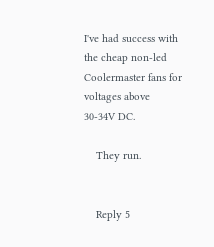I've had success with the cheap non-led Coolermaster fans for voltages above 30-34V DC.

    They run.


    Reply 5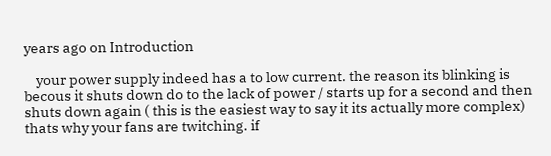years ago on Introduction

    your power supply indeed has a to low current. the reason its blinking is becous it shuts down do to the lack of power / starts up for a second and then shuts down again ( this is the easiest way to say it its actually more complex) thats why your fans are twitching. if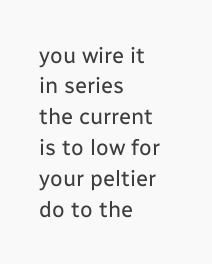you wire it in series the current is to low for your peltier do to the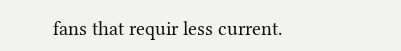fans that requir less current.